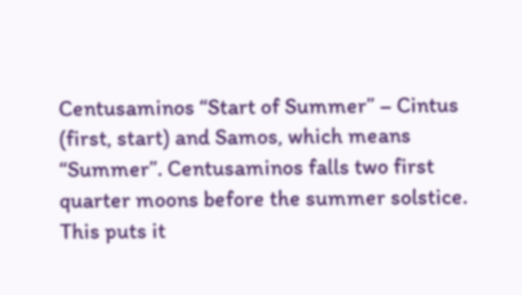Centusaminos “Start of Summer” – Cintus (first, start) and Samos, which means “Summer”. Centusaminos falls two first quarter moons before the summer solstice. This puts it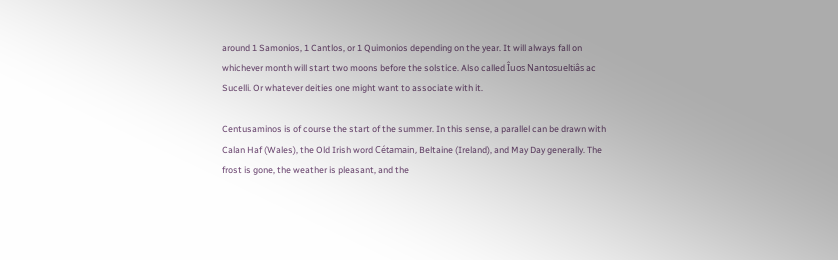around 1 Samonios, 1 Cantlos, or 1 Quimonios depending on the year. It will always fall on whichever month will start two moons before the solstice. Also called Îuos Nantosueltiâs ac Sucelli. Or whatever deities one might want to associate with it.

Centusaminos is of course the start of the summer. In this sense, a parallel can be drawn with Calan Haf (Wales), the Old Irish word Cétamain, Beltaine (Ireland), and May Day generally. The frost is gone, the weather is pleasant, and the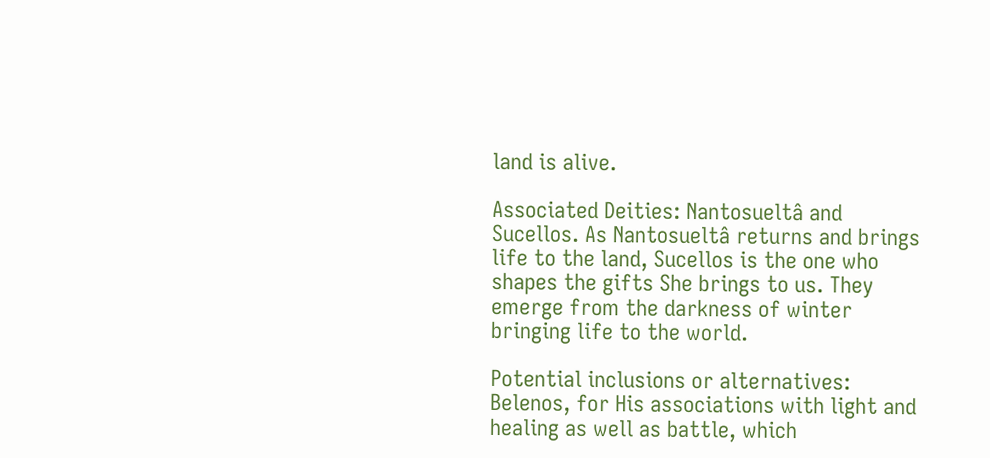land is alive.

Associated Deities: Nantosueltâ and Sucellos. As Nantosueltâ returns and brings life to the land, Sucellos is the one who shapes the gifts She brings to us. They emerge from the darkness of winter bringing life to the world.

Potential inclusions or alternatives: Belenos, for His associations with light and healing as well as battle, which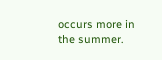occurs more in the summer.